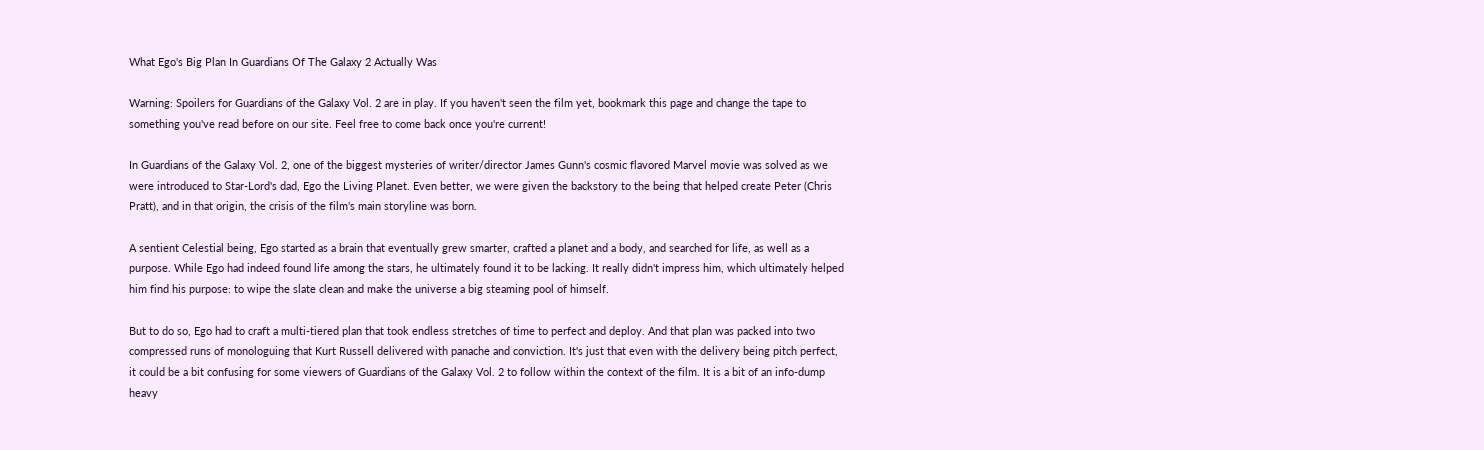What Ego's Big Plan In Guardians Of The Galaxy 2 Actually Was

Warning: Spoilers for Guardians of the Galaxy Vol. 2 are in play. If you haven't seen the film yet, bookmark this page and change the tape to something you've read before on our site. Feel free to come back once you're current!

In Guardians of the Galaxy Vol. 2, one of the biggest mysteries of writer/director James Gunn's cosmic flavored Marvel movie was solved as we were introduced to Star-Lord's dad, Ego the Living Planet. Even better, we were given the backstory to the being that helped create Peter (Chris Pratt), and in that origin, the crisis of the film's main storyline was born.

A sentient Celestial being, Ego started as a brain that eventually grew smarter, crafted a planet and a body, and searched for life, as well as a purpose. While Ego had indeed found life among the stars, he ultimately found it to be lacking. It really didn't impress him, which ultimately helped him find his purpose: to wipe the slate clean and make the universe a big steaming pool of himself.

But to do so, Ego had to craft a multi-tiered plan that took endless stretches of time to perfect and deploy. And that plan was packed into two compressed runs of monologuing that Kurt Russell delivered with panache and conviction. It's just that even with the delivery being pitch perfect, it could be a bit confusing for some viewers of Guardians of the Galaxy Vol. 2 to follow within the context of the film. It is a bit of an info-dump heavy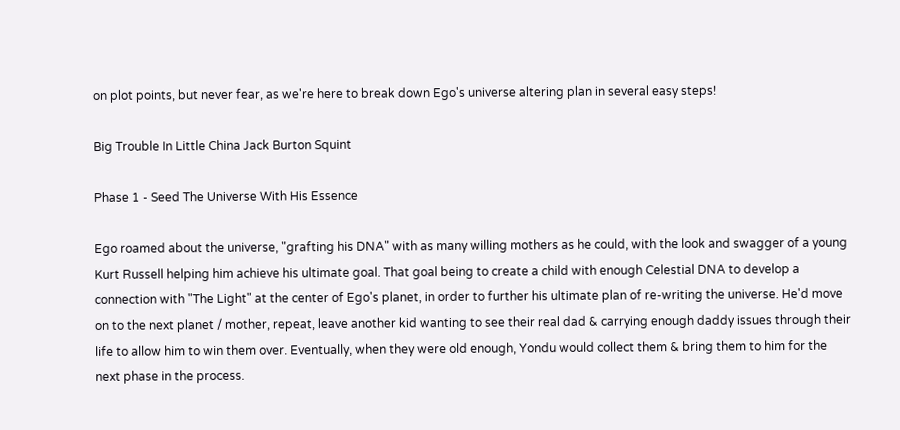on plot points, but never fear, as we're here to break down Ego's universe altering plan in several easy steps!

Big Trouble In Little China Jack Burton Squint

Phase 1 - Seed The Universe With His Essence

Ego roamed about the universe, "grafting his DNA" with as many willing mothers as he could, with the look and swagger of a young Kurt Russell helping him achieve his ultimate goal. That goal being to create a child with enough Celestial DNA to develop a connection with "The Light" at the center of Ego's planet, in order to further his ultimate plan of re-writing the universe. He'd move on to the next planet / mother, repeat, leave another kid wanting to see their real dad & carrying enough daddy issues through their life to allow him to win them over. Eventually, when they were old enough, Yondu would collect them & bring them to him for the next phase in the process.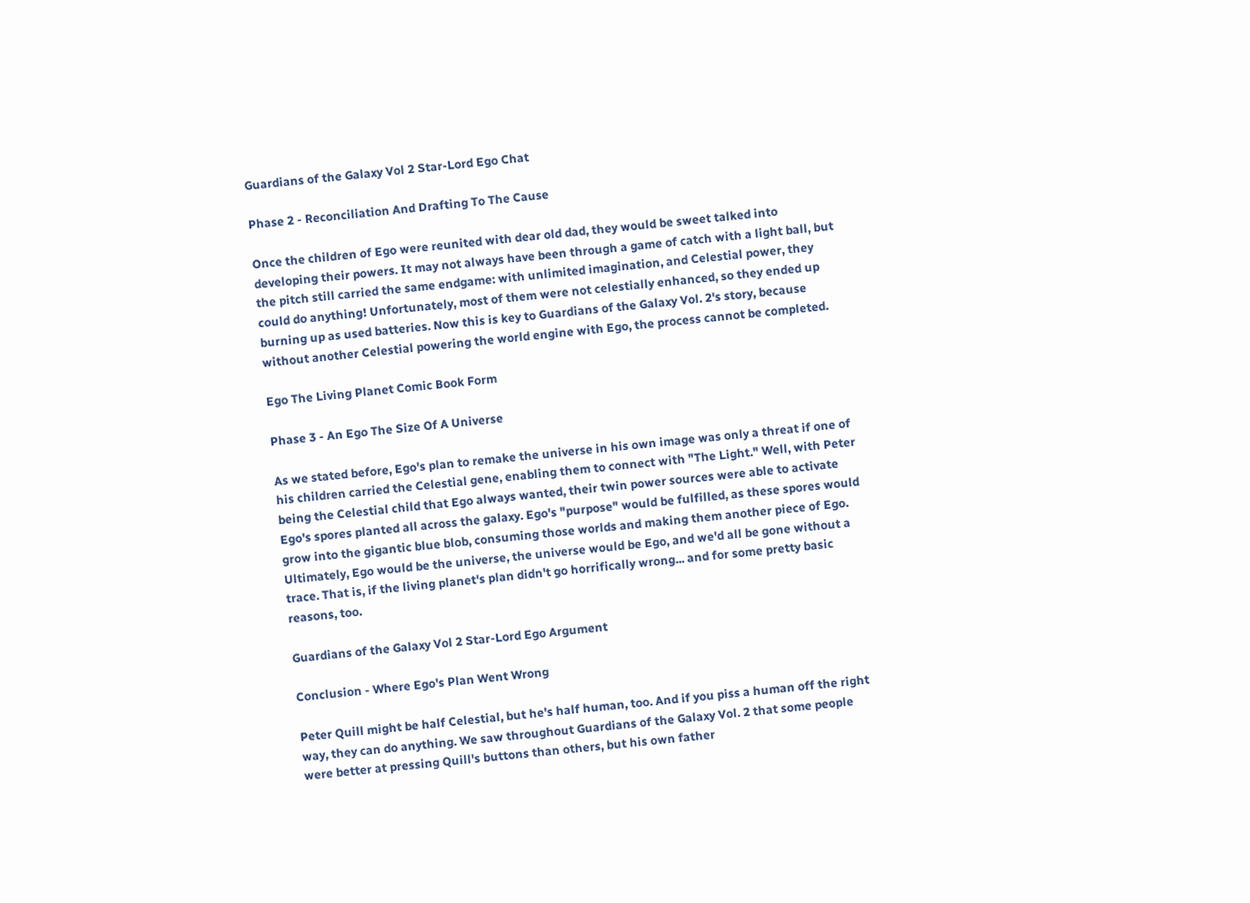Guardians of the Galaxy Vol 2 Star-Lord Ego Chat

Phase 2 - Reconciliation And Drafting To The Cause

Once the children of Ego were reunited with dear old dad, they would be sweet talked into developing their powers. It may not always have been through a game of catch with a light ball, but the pitch still carried the same endgame: with unlimited imagination, and Celestial power, they could do anything! Unfortunately, most of them were not celestially enhanced, so they ended up burning up as used batteries. Now this is key to Guardians of the Galaxy Vol. 2's story, because without another Celestial powering the world engine with Ego, the process cannot be completed.

Ego The Living Planet Comic Book Form

Phase 3 - An Ego The Size Of A Universe

As we stated before, Ego's plan to remake the universe in his own image was only a threat if one of his children carried the Celestial gene, enabling them to connect with "The Light." Well, with Peter being the Celestial child that Ego always wanted, their twin power sources were able to activate Ego's spores planted all across the galaxy. Ego's "purpose" would be fulfilled, as these spores would grow into the gigantic blue blob, consuming those worlds and making them another piece of Ego. Ultimately, Ego would be the universe, the universe would be Ego, and we'd all be gone without a trace. That is, if the living planet's plan didn't go horrifically wrong... and for some pretty basic reasons, too.

Guardians of the Galaxy Vol 2 Star-Lord Ego Argument

Conclusion - Where Ego's Plan Went Wrong

Peter Quill might be half Celestial, but he's half human, too. And if you piss a human off the right way, they can do anything. We saw throughout Guardians of the Galaxy Vol. 2 that some people were better at pressing Quill's buttons than others, but his own father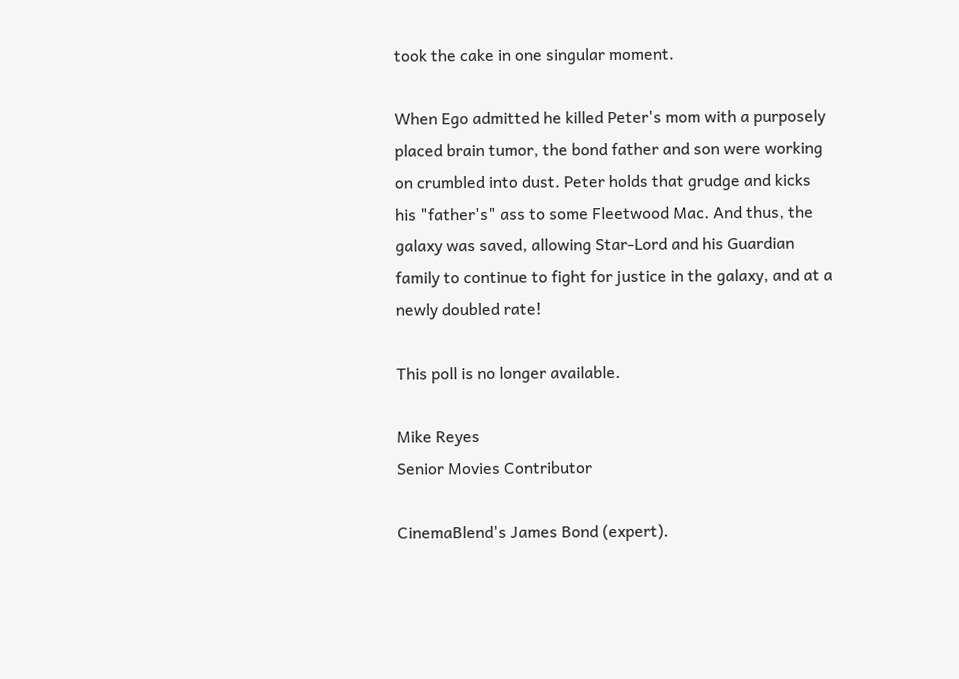took the cake in one singular moment.

When Ego admitted he killed Peter's mom with a purposely placed brain tumor, the bond father and son were working on crumbled into dust. Peter holds that grudge and kicks his "father's" ass to some Fleetwood Mac. And thus, the galaxy was saved, allowing Star-Lord and his Guardian family to continue to fight for justice in the galaxy, and at a newly doubled rate!

This poll is no longer available.

Mike Reyes
Senior Movies Contributor

CinemaBlend's James Bond (expert).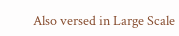Also versed in Large Scale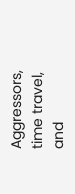Aggressors, time travel, and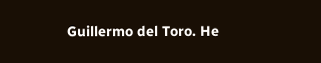Guillermo del Toro. He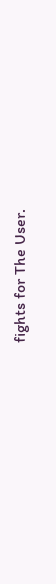fights for The User.